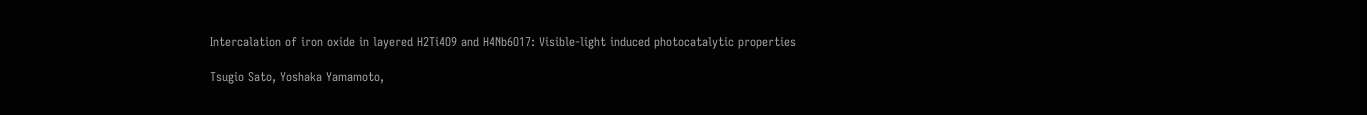Intercalation of iron oxide in layered H2Ti4O9 and H4Nb6O17: Visible-light induced photocatalytic properties

Tsugio Sato, Yoshaka Yamamoto,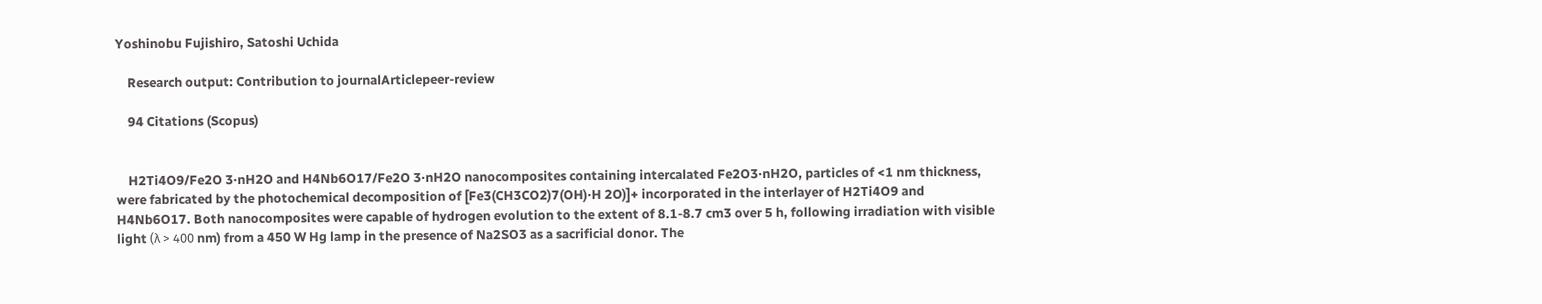Yoshinobu Fujishiro, Satoshi Uchida

    Research output: Contribution to journalArticlepeer-review

    94 Citations (Scopus)


    H2Ti4O9/Fe2O 3·nH2O and H4Nb6O17/Fe2O 3·nH2O nanocomposites containing intercalated Fe2O3·nH2O, particles of <1 nm thickness, were fabricated by the photochemical decomposition of [Fe3(CH3CO2)7(OH)·H 2O)]+ incorporated in the interlayer of H2Ti4O9 and H4Nb6O17. Both nanocomposites were capable of hydrogen evolution to the extent of 8.1-8.7 cm3 over 5 h, following irradiation with visible light (λ > 400 nm) from a 450 W Hg lamp in the presence of Na2SO3 as a sacrificial donor. The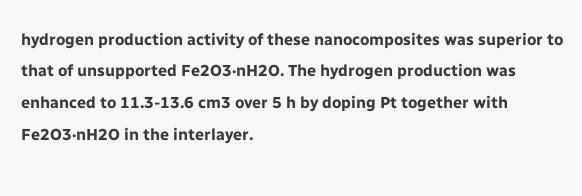hydrogen production activity of these nanocomposites was superior to that of unsupported Fe2O3·nH2O. The hydrogen production was enhanced to 11.3-13.6 cm3 over 5 h by doping Pt together with Fe2O3·nH2O in the interlayer.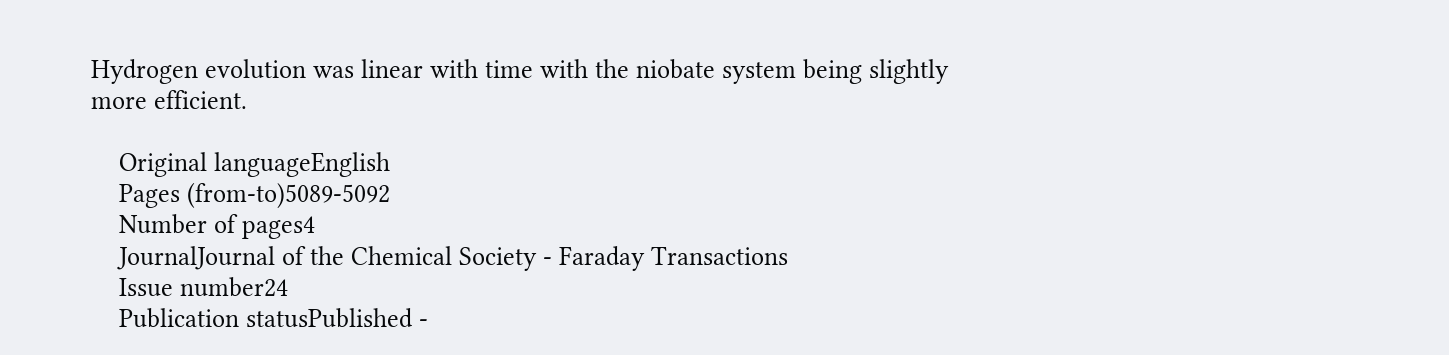Hydrogen evolution was linear with time with the niobate system being slightly more efficient.

    Original languageEnglish
    Pages (from-to)5089-5092
    Number of pages4
    JournalJournal of the Chemical Society - Faraday Transactions
    Issue number24
    Publication statusPublished -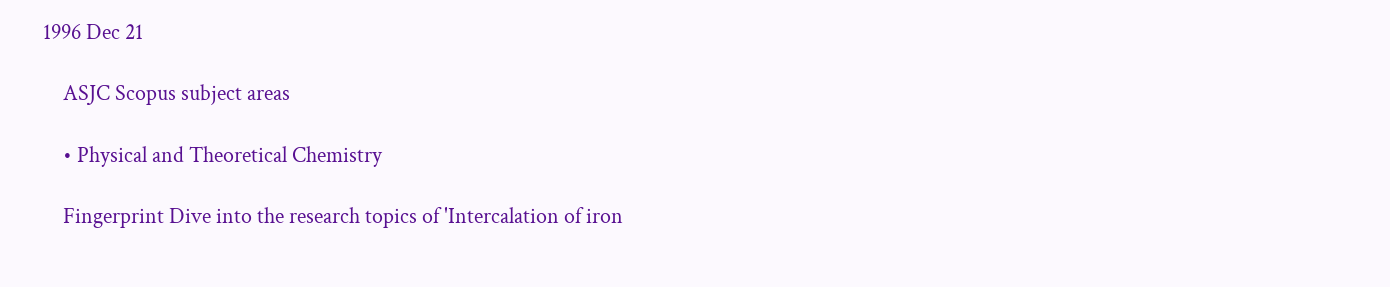1996 Dec 21

    ASJC Scopus subject areas

    • Physical and Theoretical Chemistry

    Fingerprint Dive into the research topics of 'Intercalation of iron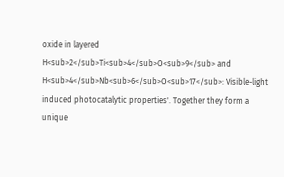oxide in layered H<sub>2</sub>Ti<sub>4</sub>O<sub>9</sub> and H<sub>4</sub>Nb<sub>6</sub>O<sub>17</sub>: Visible-light induced photocatalytic properties'. Together they form a unique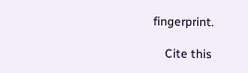fingerprint.

    Cite this